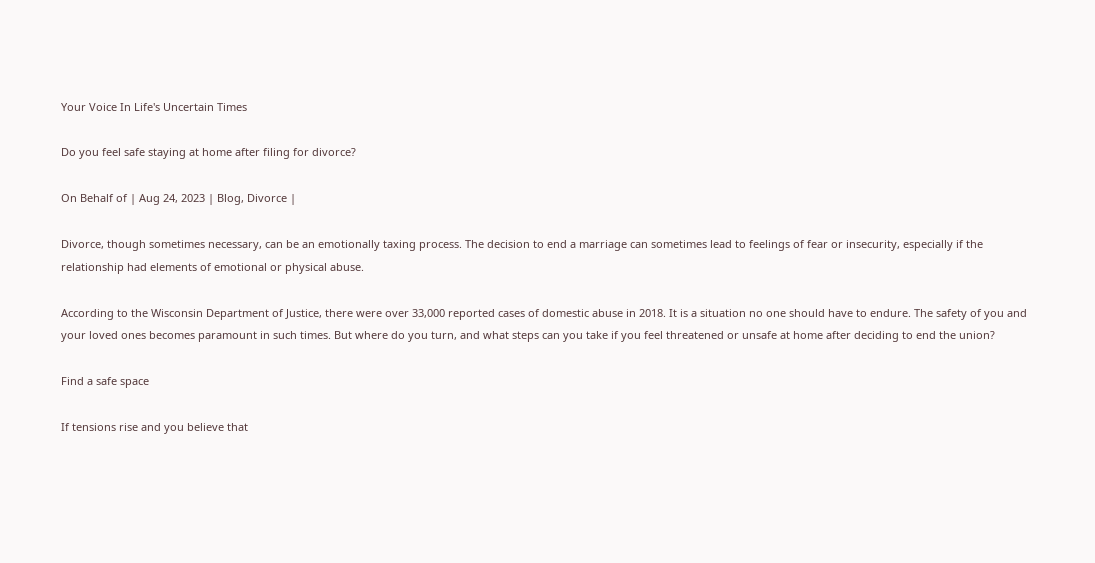Your Voice In Life's Uncertain Times

Do you feel safe staying at home after filing for divorce?

On Behalf of | Aug 24, 2023 | Blog, Divorce |

Divorce, though sometimes necessary, can be an emotionally taxing process. The decision to end a marriage can sometimes lead to feelings of fear or insecurity, especially if the relationship had elements of emotional or physical abuse.

According to the Wisconsin Department of Justice, there were over 33,000 reported cases of domestic abuse in 2018. It is a situation no one should have to endure. The safety of you and your loved ones becomes paramount in such times. But where do you turn, and what steps can you take if you feel threatened or unsafe at home after deciding to end the union?

Find a safe space

If tensions rise and you believe that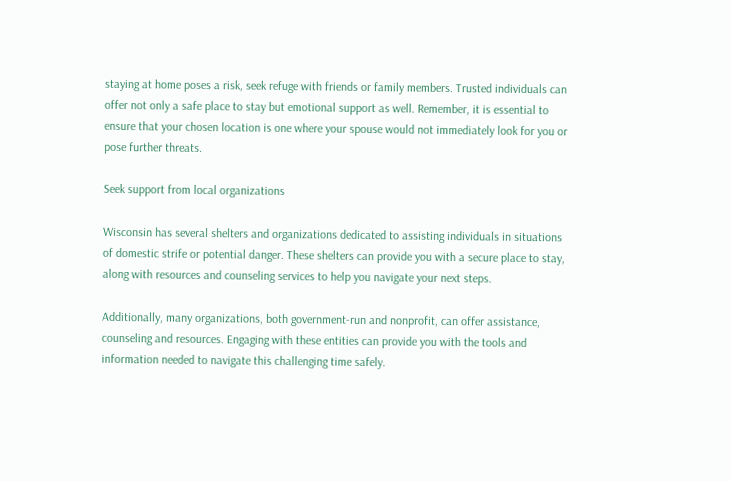staying at home poses a risk, seek refuge with friends or family members. Trusted individuals can offer not only a safe place to stay but emotional support as well. Remember, it is essential to ensure that your chosen location is one where your spouse would not immediately look for you or pose further threats.

Seek support from local organizations

Wisconsin has several shelters and organizations dedicated to assisting individuals in situations of domestic strife or potential danger. These shelters can provide you with a secure place to stay, along with resources and counseling services to help you navigate your next steps.

Additionally, many organizations, both government-run and nonprofit, can offer assistance, counseling and resources. Engaging with these entities can provide you with the tools and information needed to navigate this challenging time safely.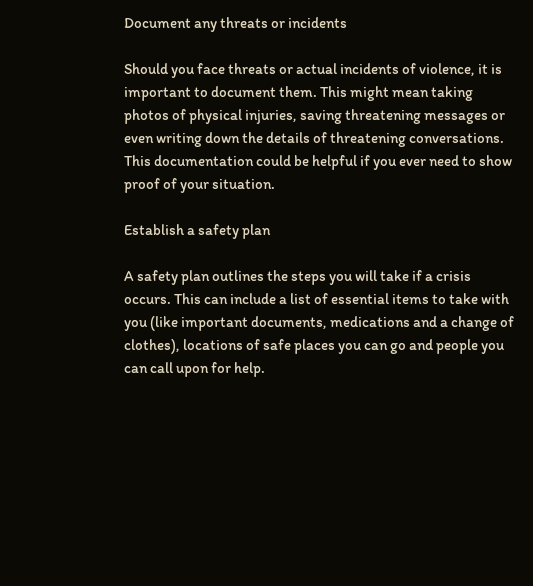Document any threats or incidents

Should you face threats or actual incidents of violence, it is important to document them. This might mean taking photos of physical injuries, saving threatening messages or even writing down the details of threatening conversations. This documentation could be helpful if you ever need to show proof of your situation.

Establish a safety plan

A safety plan outlines the steps you will take if a crisis occurs. This can include a list of essential items to take with you (like important documents, medications and a change of clothes), locations of safe places you can go and people you can call upon for help.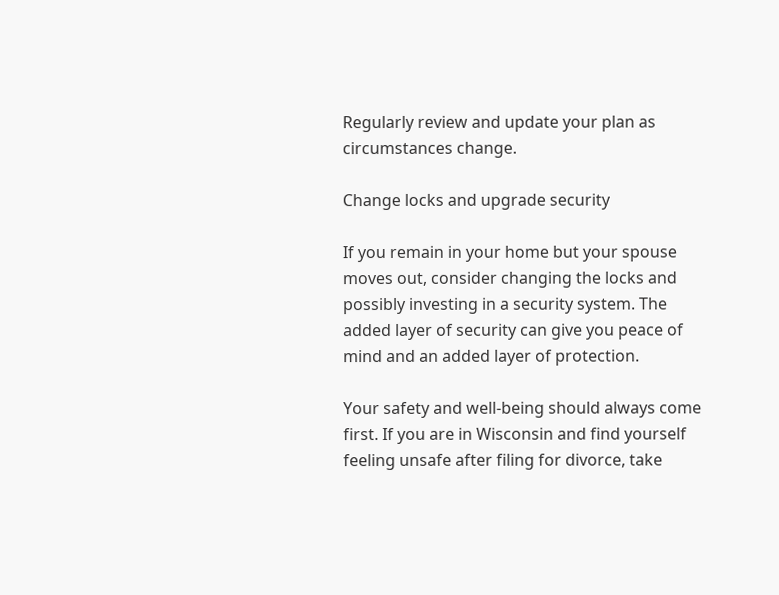Regularly review and update your plan as circumstances change.

Change locks and upgrade security

If you remain in your home but your spouse moves out, consider changing the locks and possibly investing in a security system. The added layer of security can give you peace of mind and an added layer of protection.

Your safety and well-being should always come first. If you are in Wisconsin and find yourself feeling unsafe after filing for divorce, take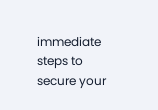immediate steps to secure your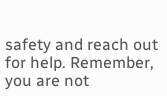safety and reach out for help. Remember, you are not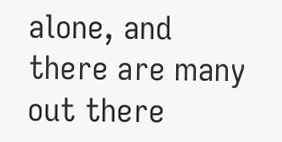alone, and there are many out there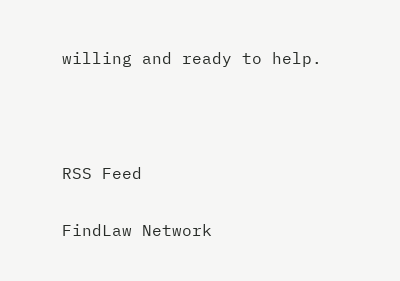willing and ready to help.



RSS Feed

FindLaw Network